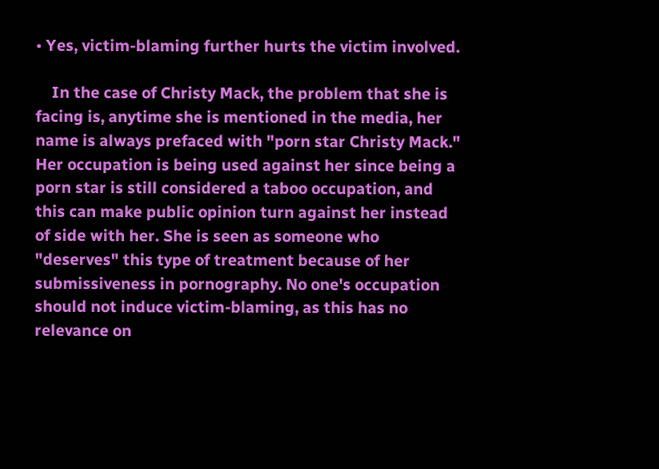• Yes, victim-blaming further hurts the victim involved.

    In the case of Christy Mack, the problem that she is facing is, anytime she is mentioned in the media, her name is always prefaced with "porn star Christy Mack." Her occupation is being used against her since being a porn star is still considered a taboo occupation, and this can make public opinion turn against her instead of side with her. She is seen as someone who "deserves" this type of treatment because of her submissiveness in pornography. No one's occupation should not induce victim-blaming, as this has no relevance on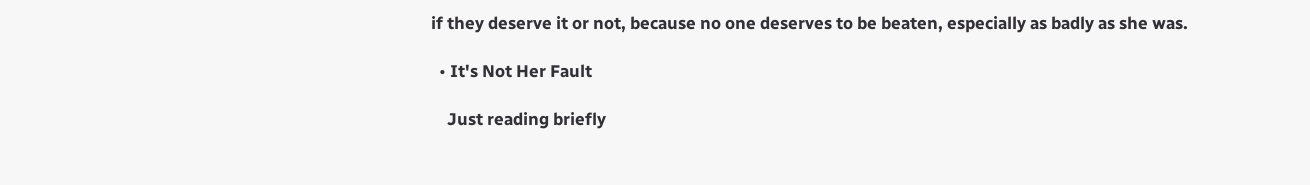if they deserve it or not, because no one deserves to be beaten, especially as badly as she was.

  • It's Not Her Fault

    Just reading briefly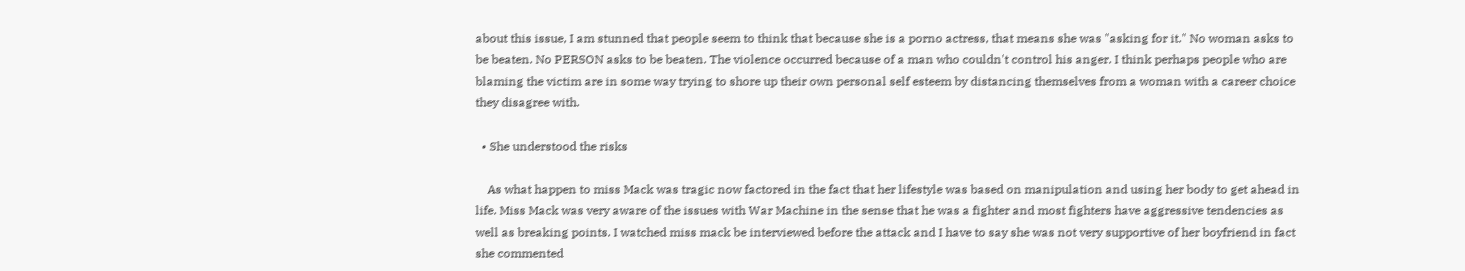about this issue, I am stunned that people seem to think that because she is a porno actress, that means she was "asking for it." No woman asks to be beaten. No PERSON asks to be beaten. The violence occurred because of a man who couldn't control his anger. I think perhaps people who are blaming the victim are in some way trying to shore up their own personal self esteem by distancing themselves from a woman with a career choice they disagree with.

  • She understood the risks

    As what happen to miss Mack was tragic now factored in the fact that her lifestyle was based on manipulation and using her body to get ahead in life. Miss Mack was very aware of the issues with War Machine in the sense that he was a fighter and most fighters have aggressive tendencies as well as breaking points. I watched miss mack be interviewed before the attack and I have to say she was not very supportive of her boyfriend in fact she commented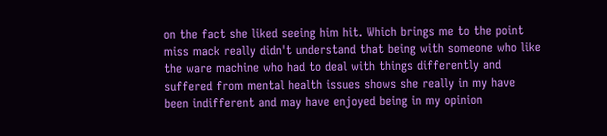on the fact she liked seeing him hit. Which brings me to the point miss mack really didn't understand that being with someone who like the ware machine who had to deal with things differently and suffered from mental health issues shows she really in my have been indifferent and may have enjoyed being in my opinion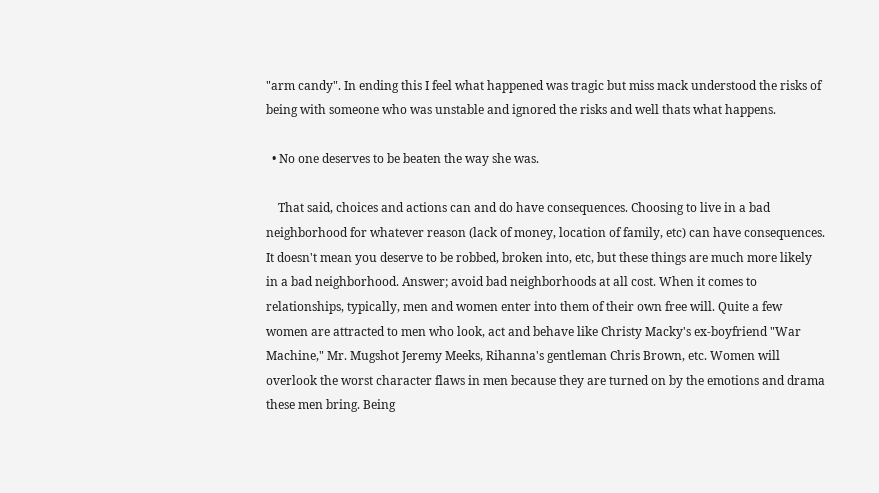"arm candy". In ending this I feel what happened was tragic but miss mack understood the risks of being with someone who was unstable and ignored the risks and well thats what happens.

  • No one deserves to be beaten the way she was.

    That said, choices and actions can and do have consequences. Choosing to live in a bad neighborhood for whatever reason (lack of money, location of family, etc) can have consequences. It doesn't mean you deserve to be robbed, broken into, etc, but these things are much more likely in a bad neighborhood. Answer; avoid bad neighborhoods at all cost. When it comes to relationships, typically, men and women enter into them of their own free will. Quite a few women are attracted to men who look, act and behave like Christy Macky's ex-boyfriend "War Machine," Mr. Mugshot Jeremy Meeks, Rihanna's gentleman Chris Brown, etc. Women will overlook the worst character flaws in men because they are turned on by the emotions and drama these men bring. Being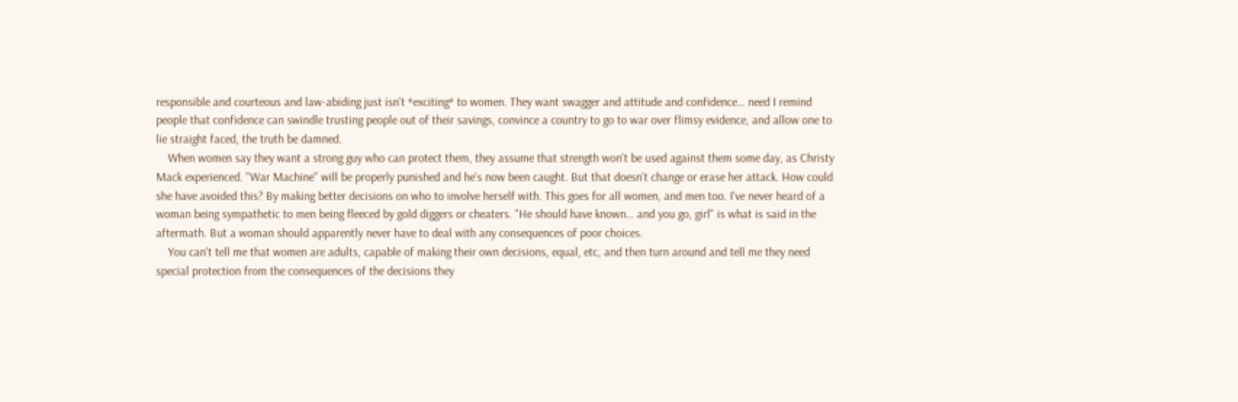responsible and courteous and law-abiding just isn't *exciting* to women. They want swagger and attitude and confidence… need I remind people that confidence can swindle trusting people out of their savings, convince a country to go to war over flimsy evidence, and allow one to lie straight faced, the truth be damned.
    When women say they want a strong guy who can protect them, they assume that strength won't be used against them some day, as Christy Mack experienced. "War Machine" will be properly punished and he's now been caught. But that doesn't change or erase her attack. How could she have avoided this? By making better decisions on who to involve herself with. This goes for all women, and men too. I've never heard of a woman being sympathetic to men being fleeced by gold diggers or cheaters. "He should have known… and you go, girl" is what is said in the aftermath. But a woman should apparently never have to deal with any consequences of poor choices.
    You can't tell me that women are adults, capable of making their own decisions, equal, etc, and then turn around and tell me they need special protection from the consequences of the decisions they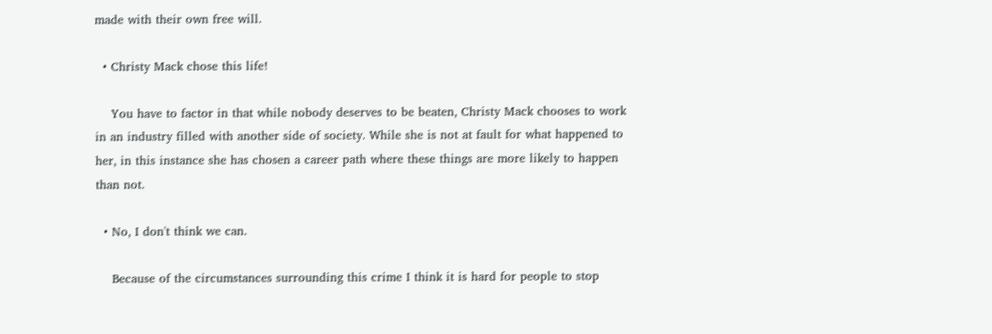made with their own free will.

  • Christy Mack chose this life!

    You have to factor in that while nobody deserves to be beaten, Christy Mack chooses to work in an industry filled with another side of society. While she is not at fault for what happened to her, in this instance she has chosen a career path where these things are more likely to happen than not.

  • No, I don't think we can.

    Because of the circumstances surrounding this crime I think it is hard for people to stop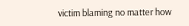victim blaming no matter how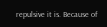repulsive it is. Because of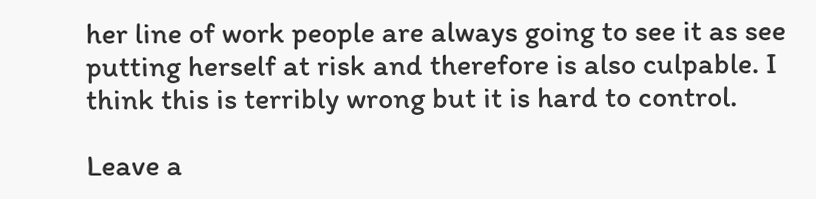her line of work people are always going to see it as see putting herself at risk and therefore is also culpable. I think this is terribly wrong but it is hard to control.

Leave a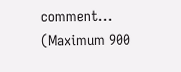comment...
(Maximum 900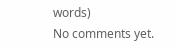words)
No comments yet.